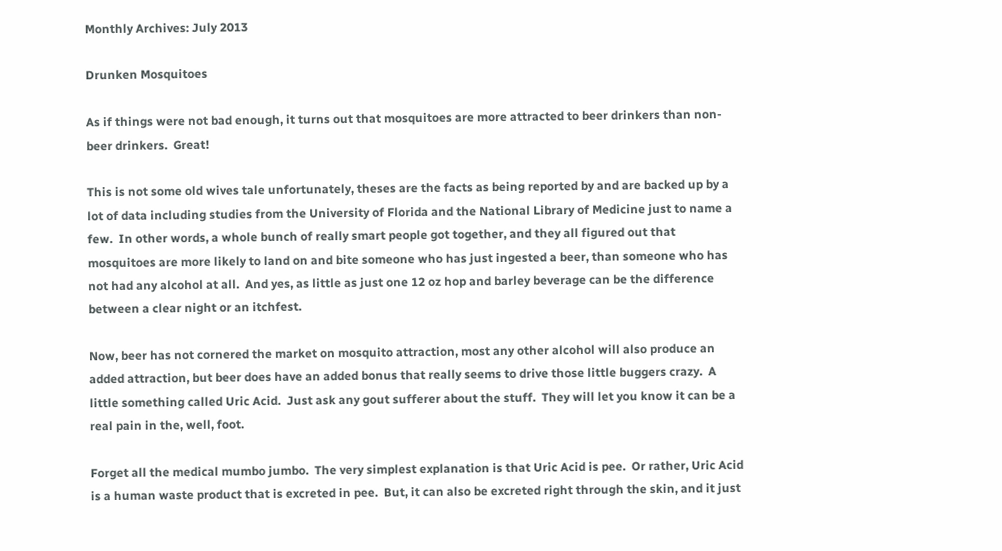Monthly Archives: July 2013

Drunken Mosquitoes

As if things were not bad enough, it turns out that mosquitoes are more attracted to beer drinkers than non-beer drinkers.  Great!

This is not some old wives tale unfortunately, theses are the facts as being reported by and are backed up by a lot of data including studies from the University of Florida and the National Library of Medicine just to name a few.  In other words, a whole bunch of really smart people got together, and they all figured out that mosquitoes are more likely to land on and bite someone who has just ingested a beer, than someone who has not had any alcohol at all.  And yes, as little as just one 12 oz hop and barley beverage can be the difference between a clear night or an itchfest.

Now, beer has not cornered the market on mosquito attraction, most any other alcohol will also produce an added attraction, but beer does have an added bonus that really seems to drive those little buggers crazy.  A little something called Uric Acid.  Just ask any gout sufferer about the stuff.  They will let you know it can be a real pain in the, well, foot.

Forget all the medical mumbo jumbo.  The very simplest explanation is that Uric Acid is pee.  Or rather, Uric Acid is a human waste product that is excreted in pee.  But, it can also be excreted right through the skin, and it just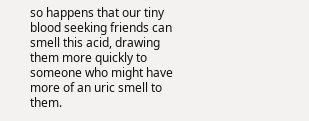so happens that our tiny blood seeking friends can smell this acid, drawing them more quickly to someone who might have more of an uric smell to them.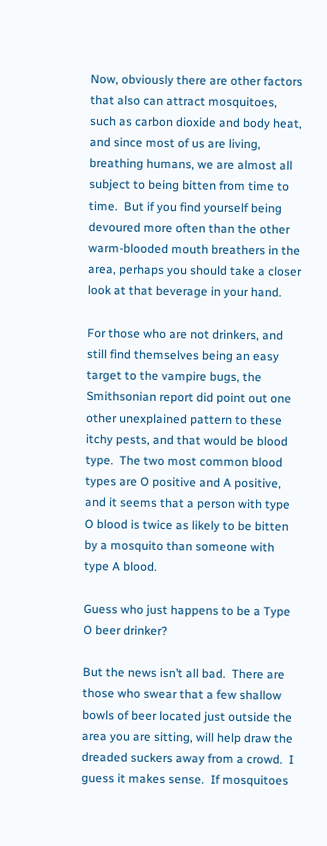Now, obviously there are other factors that also can attract mosquitoes, such as carbon dioxide and body heat, and since most of us are living, breathing humans, we are almost all subject to being bitten from time to time.  But if you find yourself being devoured more often than the other warm-blooded mouth breathers in the area, perhaps you should take a closer look at that beverage in your hand.

For those who are not drinkers, and still find themselves being an easy target to the vampire bugs, the Smithsonian report did point out one other unexplained pattern to these itchy pests, and that would be blood type.  The two most common blood types are O positive and A positive, and it seems that a person with type O blood is twice as likely to be bitten by a mosquito than someone with type A blood.

Guess who just happens to be a Type O beer drinker?

But the news isn’t all bad.  There are those who swear that a few shallow bowls of beer located just outside the area you are sitting, will help draw the dreaded suckers away from a crowd.  I guess it makes sense.  If mosquitoes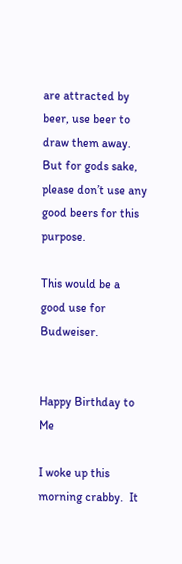are attracted by beer, use beer to draw them away.  But for gods sake, please don’t use any good beers for this purpose.

This would be a good use for Budweiser.


Happy Birthday to Me

I woke up this morning crabby.  It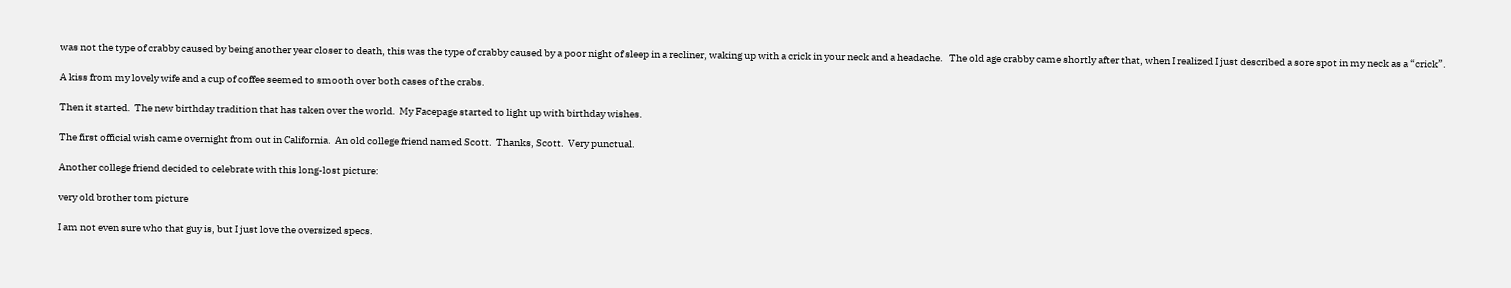was not the type of crabby caused by being another year closer to death, this was the type of crabby caused by a poor night of sleep in a recliner, waking up with a crick in your neck and a headache.   The old age crabby came shortly after that, when I realized I just described a sore spot in my neck as a “crick”.

A kiss from my lovely wife and a cup of coffee seemed to smooth over both cases of the crabs.

Then it started.  The new birthday tradition that has taken over the world.  My Facepage started to light up with birthday wishes.

The first official wish came overnight from out in California.  An old college friend named Scott.  Thanks, Scott.  Very punctual.

Another college friend decided to celebrate with this long-lost picture:

very old brother tom picture

I am not even sure who that guy is, but I just love the oversized specs.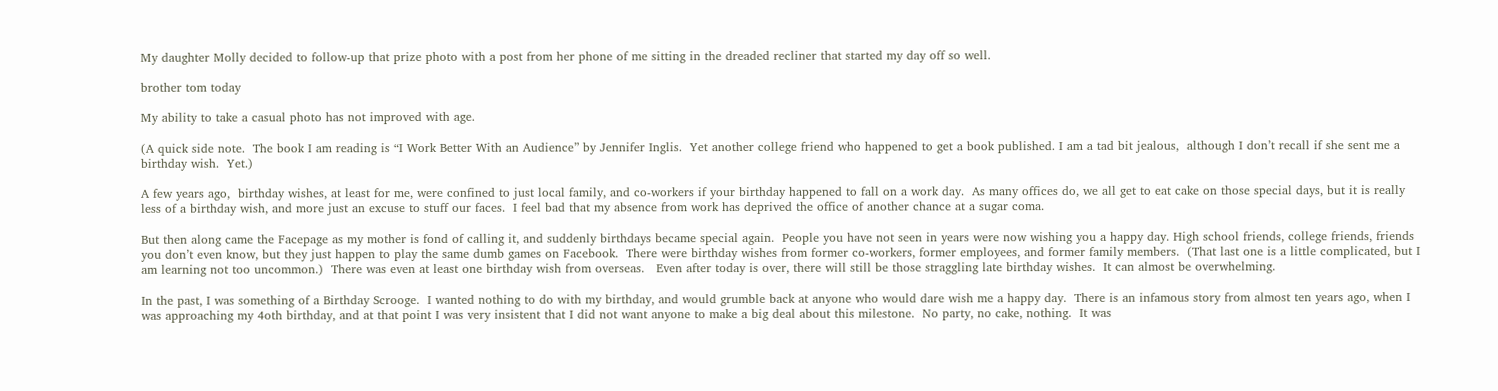My daughter Molly decided to follow-up that prize photo with a post from her phone of me sitting in the dreaded recliner that started my day off so well.

brother tom today

My ability to take a casual photo has not improved with age.

(A quick side note.  The book I am reading is “I Work Better With an Audience” by Jennifer Inglis.  Yet another college friend who happened to get a book published. I am a tad bit jealous,  although I don’t recall if she sent me a birthday wish.  Yet.)

A few years ago,  birthday wishes, at least for me, were confined to just local family, and co-workers if your birthday happened to fall on a work day.  As many offices do, we all get to eat cake on those special days, but it is really less of a birthday wish, and more just an excuse to stuff our faces.  I feel bad that my absence from work has deprived the office of another chance at a sugar coma.

But then along came the Facepage as my mother is fond of calling it, and suddenly birthdays became special again.  People you have not seen in years were now wishing you a happy day. High school friends, college friends, friends you don’t even know, but they just happen to play the same dumb games on Facebook.  There were birthday wishes from former co-workers, former employees, and former family members.  (That last one is a little complicated, but I am learning not too uncommon.)  There was even at least one birthday wish from overseas.   Even after today is over, there will still be those straggling late birthday wishes.  It can almost be overwhelming.

In the past, I was something of a Birthday Scrooge.  I wanted nothing to do with my birthday, and would grumble back at anyone who would dare wish me a happy day.  There is an infamous story from almost ten years ago, when I was approaching my 4oth birthday, and at that point I was very insistent that I did not want anyone to make a big deal about this milestone.  No party, no cake, nothing.  It was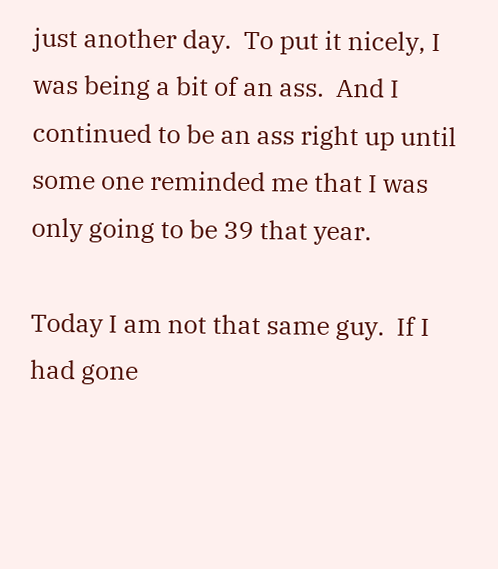just another day.  To put it nicely, I was being a bit of an ass.  And I continued to be an ass right up until some one reminded me that I was only going to be 39 that year.

Today I am not that same guy.  If I had gone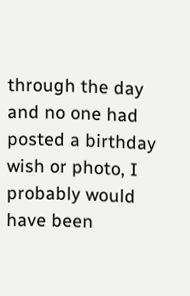through the day and no one had posted a birthday wish or photo, I probably would have been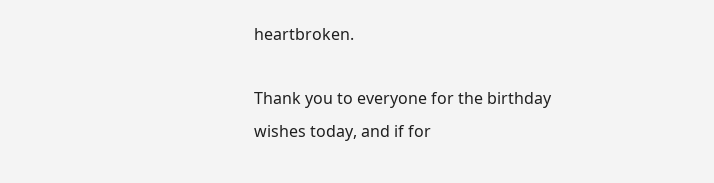heartbroken.

Thank you to everyone for the birthday wishes today, and if for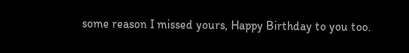some reason I missed yours, Happy Birthday to you too.